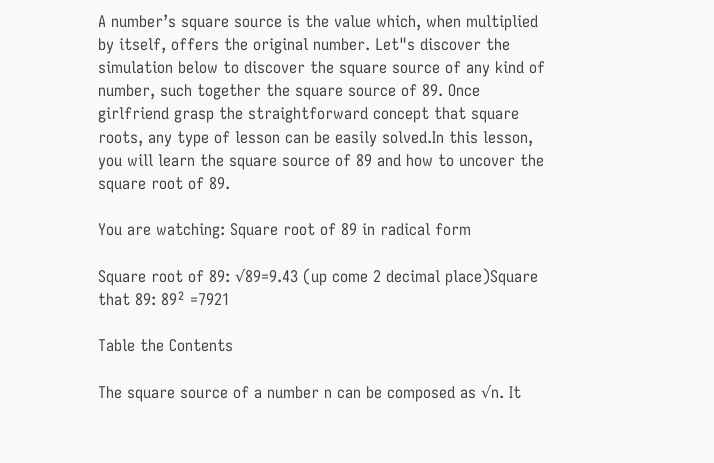A number’s square source is the value which, when multiplied by itself, offers the original number. Let"s discover the simulation below to discover the square source of any kind of number, such together the square source of 89. Once girlfriend grasp the straightforward concept that square roots, any type of lesson can be easily solved.In this lesson, you will learn the square source of 89 and how to uncover the square root of 89.

You are watching: Square root of 89 in radical form

Square root of 89: √89=9.43 (up come 2 decimal place)Square that 89: 89² =7921

Table the Contents

The square source of a number n can be composed as √n. It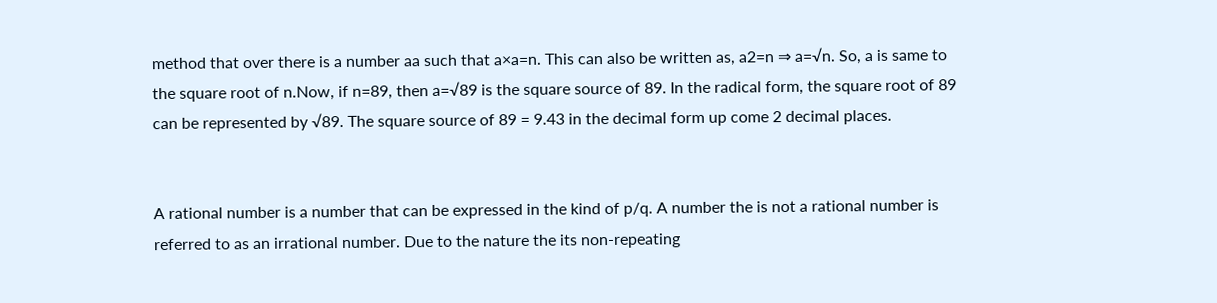method that over there is a number aa such that a×a=n. This can also be written as, a2=n ⇒ a=√n. So, a is same to the square root of n.Now, if n=89, then a=√89 is the square source of 89. In the radical form, the square root of 89 can be represented by √89. The square source of 89 = 9.43 in the decimal form up come 2 decimal places.


A rational number is a number that can be expressed in the kind of p/q. A number the is not a rational number is referred to as an irrational number. Due to the nature the its non-repeating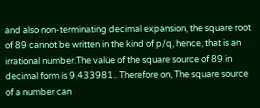and also non-terminating decimal expansion, the square root of 89 cannot be written in the kind of p/q, hence, that is an irrational number.The value of the square source of 89 in decimal form is 9.433981.. Therefore on, The square source of a number can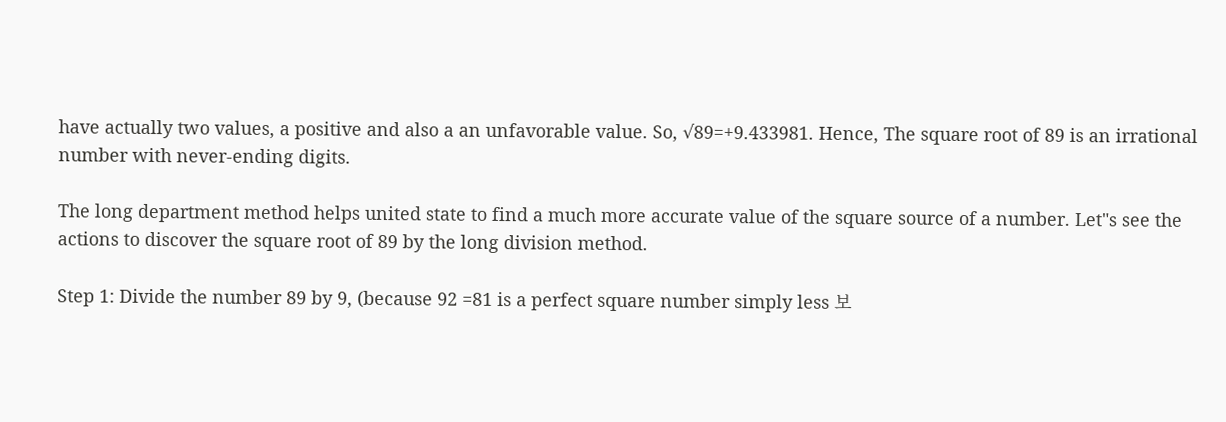have actually two values, a positive and also a an unfavorable value. So, √89=+9.433981. Hence, The square root of 89 is an irrational number with never-ending digits.

The long department method helps united state to find a much more accurate value of the square source of a number. Let"s see the actions to discover the square root of 89 by the long division method.

Step 1: Divide the number 89 by 9, (because 92 =81 is a perfect square number simply less 보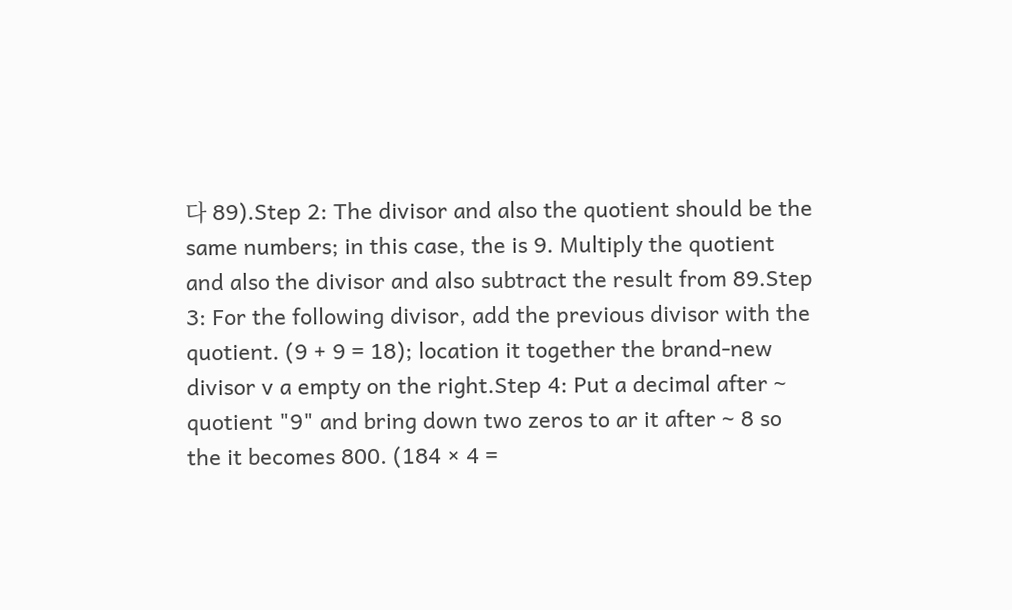다 89).Step 2: The divisor and also the quotient should be the same numbers; in this case, the is 9. Multiply the quotient and also the divisor and also subtract the result from 89.Step 3: For the following divisor, add the previous divisor with the quotient. (9 + 9 = 18); location it together the brand-new divisor v a empty on the right.Step 4: Put a decimal after ~ quotient "9" and bring down two zeros to ar it after ~ 8 so the it becomes 800. (184 × 4 =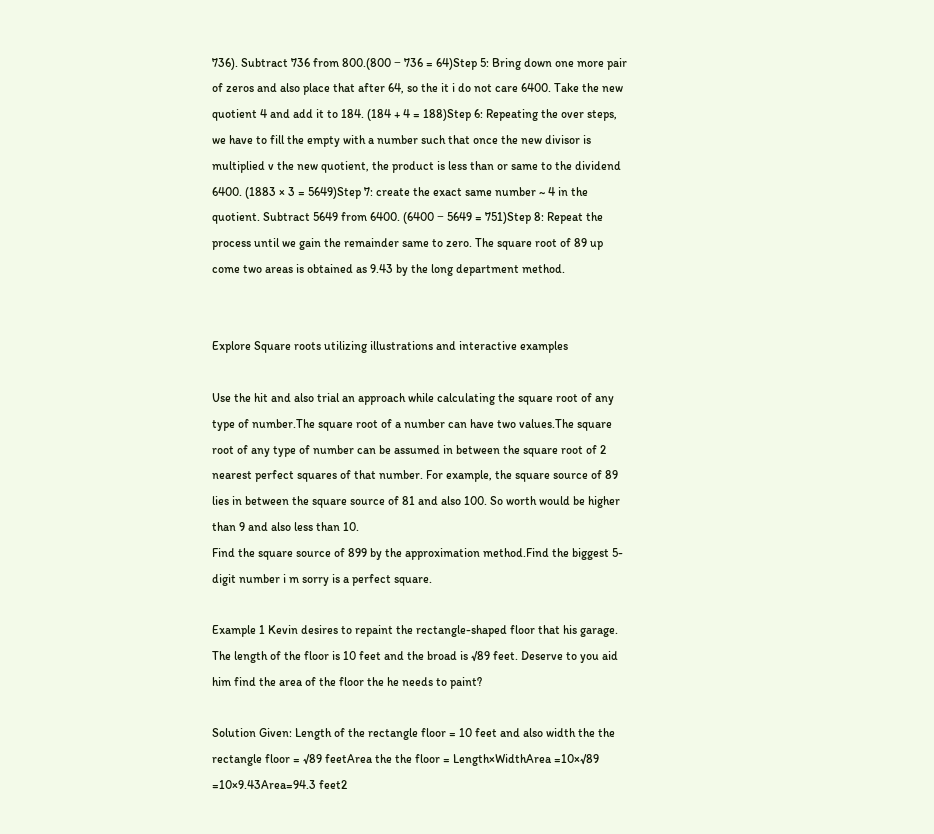736). Subtract 736 from 800.(800 − 736 = 64)Step 5: Bring down one more pair of zeros and also place that after 64, so the it i do not care 6400. Take the new quotient 4 and add it to 184. (184 + 4 = 188)Step 6: Repeating the over steps, we have to fill the empty with a number such that once the new divisor is multiplied v the new quotient, the product is less than or same to the dividend 6400. (1883 × 3 = 5649)Step 7: create the exact same number ~ 4 in the quotient. Subtract 5649 from 6400. (6400 − 5649 = 751)Step 8: Repeat the process until we gain the remainder same to zero. The square root of 89 up come two areas is obtained as 9.43 by the long department method.


Explore Square roots utilizing illustrations and interactive examples

Use the hit and also trial an approach while calculating the square root of any type of number.The square root of a number can have two values.The square root of any type of number can be assumed in between the square root of 2 nearest perfect squares of that number. For example, the square source of 89 lies in between the square source of 81 and also 100. So worth would be higher than 9 and also less than 10.
Find the square source of 899 by the approximation method.Find the biggest 5-digit number i m sorry is a perfect square.

Example 1 Kevin desires to repaint the rectangle-shaped floor that his garage. The length of the floor is 10 feet and the broad is √89 feet. Deserve to you aid him find the area of the floor the he needs to paint?

Solution Given: Length of the rectangle floor = 10 feet and also width the the rectangle floor = √89 feetArea the the floor = Length×WidthArea =10×√89 =10×9.43Area=94.3 feet2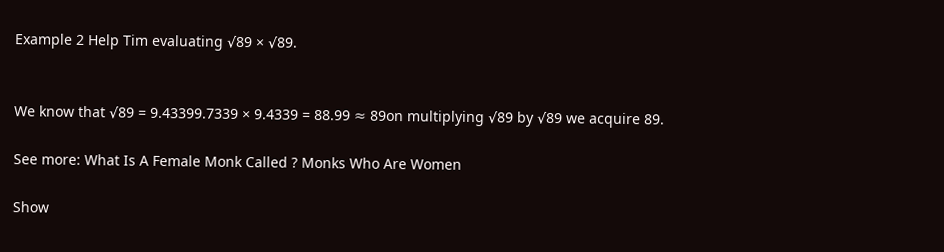Example 2 Help Tim evaluating √89 × √89.


We know that √89 = 9.43399.7339 × 9.4339 = 88.99 ≈ 89on multiplying √89 by √89 we acquire 89.

See more: What Is A Female Monk Called ? Monks Who Are Women

Show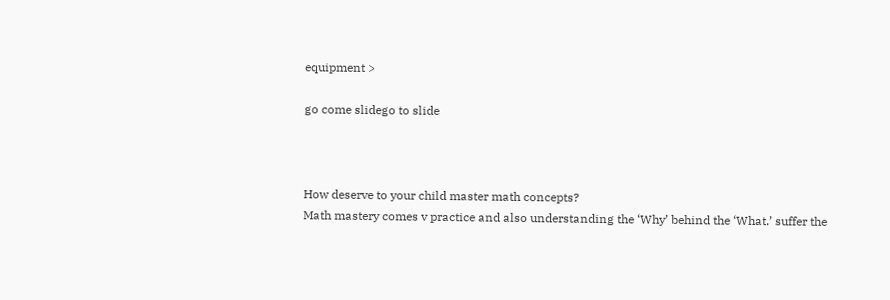equipment >

go come slidego to slide



How deserve to your child master math concepts?
Math mastery comes v practice and also understanding the ‘Why’ behind the ‘What.’ suffer the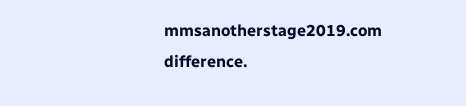mmsanotherstage2019.com difference.